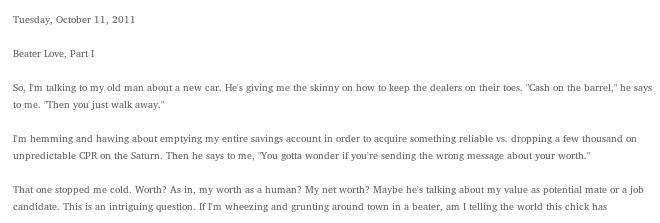Tuesday, October 11, 2011

Beater Love, Part I

So, I'm talking to my old man about a new car. He's giving me the skinny on how to keep the dealers on their toes. "Cash on the barrel," he says to me. "Then you just walk away."

I'm hemming and hawing about emptying my entire savings account in order to acquire something reliable vs. dropping a few thousand on unpredictable CPR on the Saturn. Then he says to me, "You gotta wonder if you're sending the wrong message about your worth."

That one stopped me cold. Worth? As in, my worth as a human? My net worth? Maybe he's talking about my value as potential mate or a job candidate. This is an intriguing question. If I'm wheezing and grunting around town in a beater, am I telling the world this chick has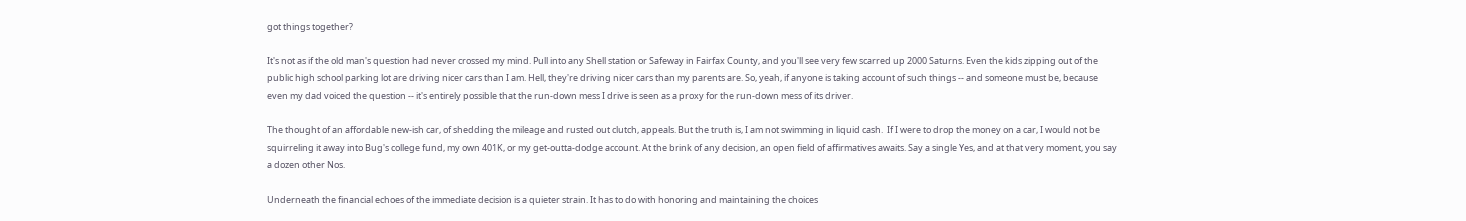got things together?

It's not as if the old man's question had never crossed my mind. Pull into any Shell station or Safeway in Fairfax County, and you'll see very few scarred up 2000 Saturns. Even the kids zipping out of the public high school parking lot are driving nicer cars than I am. Hell, they're driving nicer cars than my parents are. So, yeah, if anyone is taking account of such things -- and someone must be, because even my dad voiced the question -- it's entirely possible that the run-down mess I drive is seen as a proxy for the run-down mess of its driver.

The thought of an affordable new-ish car, of shedding the mileage and rusted out clutch, appeals. But the truth is, I am not swimming in liquid cash.  If I were to drop the money on a car, I would not be squirreling it away into Bug's college fund, my own 401K, or my get-outta-dodge account. At the brink of any decision, an open field of affirmatives awaits. Say a single Yes, and at that very moment, you say a dozen other Nos.

Underneath the financial echoes of the immediate decision is a quieter strain. It has to do with honoring and maintaining the choices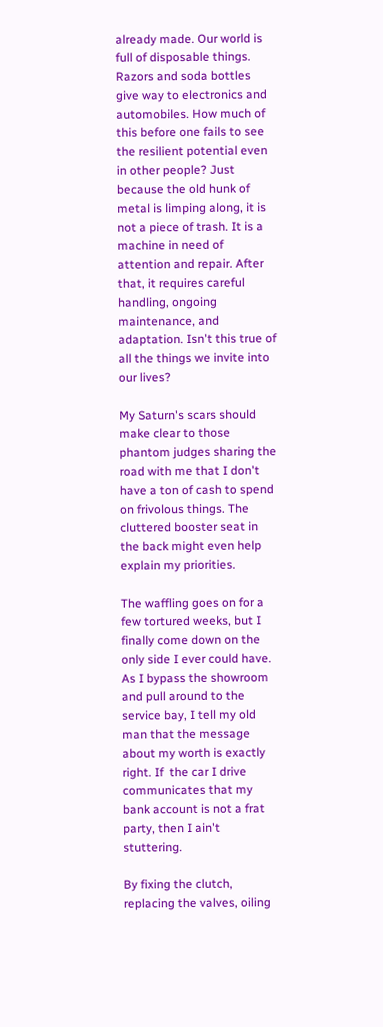already made. Our world is full of disposable things. Razors and soda bottles give way to electronics and automobiles. How much of this before one fails to see the resilient potential even in other people? Just because the old hunk of metal is limping along, it is not a piece of trash. It is a machine in need of attention and repair. After that, it requires careful handling, ongoing maintenance, and adaptation. Isn't this true of all the things we invite into our lives?

My Saturn's scars should make clear to those phantom judges sharing the road with me that I don't have a ton of cash to spend on frivolous things. The cluttered booster seat in the back might even help explain my priorities.

The waffling goes on for a few tortured weeks, but I finally come down on the only side I ever could have. As I bypass the showroom and pull around to the service bay, I tell my old man that the message about my worth is exactly right. If  the car I drive communicates that my bank account is not a frat party, then I ain't stuttering.

By fixing the clutch, replacing the valves, oiling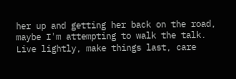her up and getting her back on the road, maybe I'm attempting to walk the talk. Live lightly, make things last, care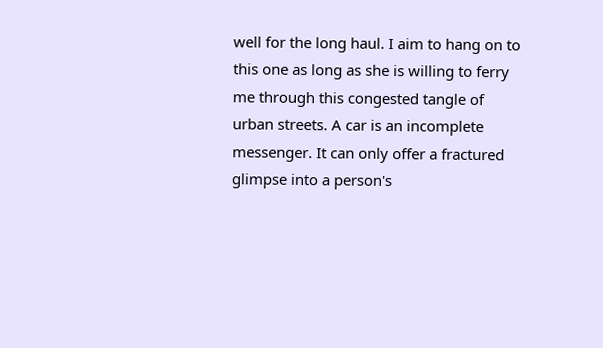well for the long haul. I aim to hang on to this one as long as she is willing to ferry me through this congested tangle of urban streets. A car is an incomplete messenger. It can only offer a fractured glimpse into a person's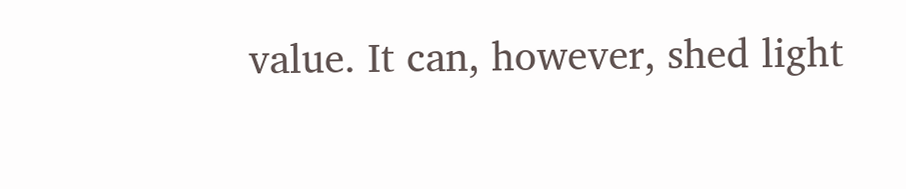value. It can, however, shed light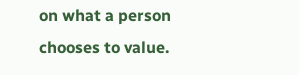on what a person chooses to value.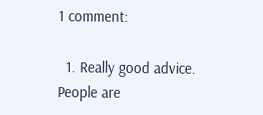1 comment:

  1. Really good advice. People are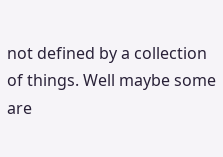not defined by a collection of things. Well maybe some are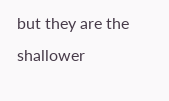but they are the shallower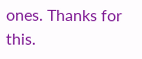ones. Thanks for this.